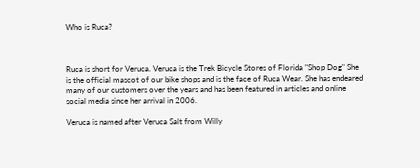Who is Ruca?



Ruca is short for Veruca. Veruca is the Trek Bicycle Stores of Florida "Shop Dog" She is the official mascot of our bike shops and is the face of Ruca Wear. She has endeared many of our customers over the years and has been featured in articles and online social media since her arrival in 2006.

Veruca is named after Veruca Salt from Willy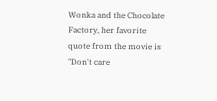Wonka and the Chocolate Factory, her favorite quote from the movie is "Don't care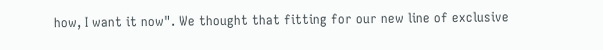how, I want it now". We thought that fitting for our new line of exclusive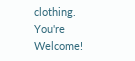clothing. You're Welcome!